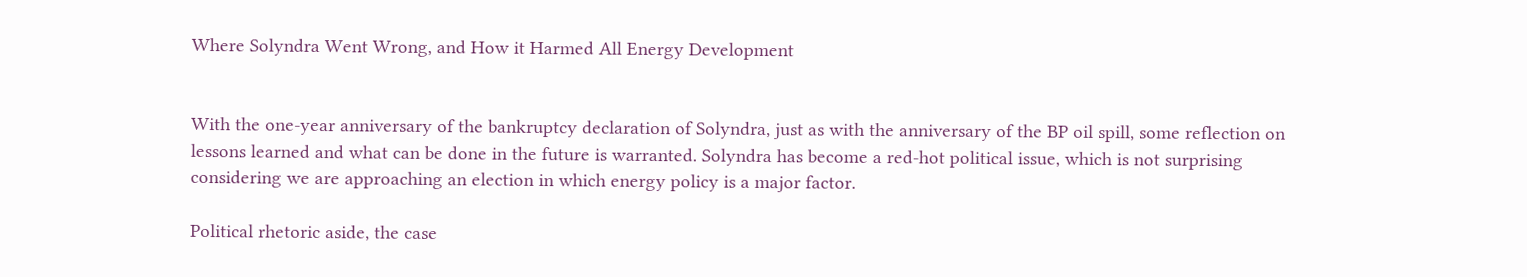Where Solyndra Went Wrong, and How it Harmed All Energy Development


With the one-year anniversary of the bankruptcy declaration of Solyndra, just as with the anniversary of the BP oil spill, some reflection on lessons learned and what can be done in the future is warranted. Solyndra has become a red-hot political issue, which is not surprising considering we are approaching an election in which energy policy is a major factor.

Political rhetoric aside, the case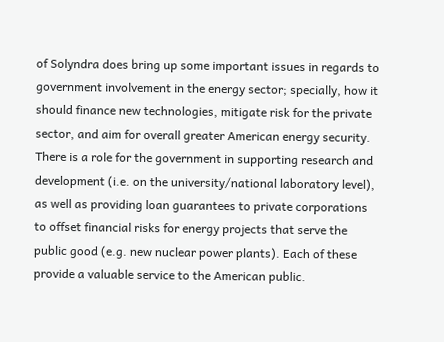of Solyndra does bring up some important issues in regards to government involvement in the energy sector; specially, how it should finance new technologies, mitigate risk for the private sector, and aim for overall greater American energy security. There is a role for the government in supporting research and development (i.e. on the university/national laboratory level), as well as providing loan guarantees to private corporations to offset financial risks for energy projects that serve the public good (e.g. new nuclear power plants). Each of these provide a valuable service to the American public.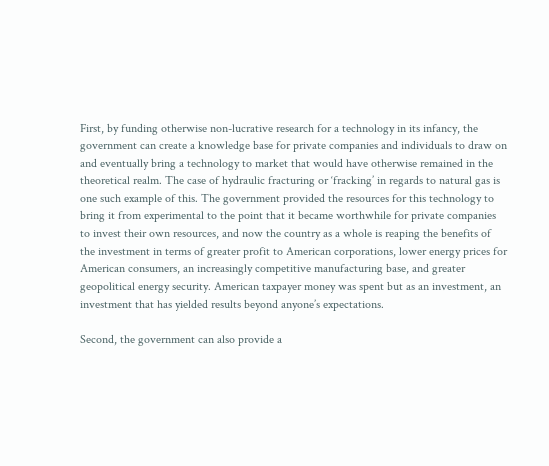First, by funding otherwise non-lucrative research for a technology in its infancy, the government can create a knowledge base for private companies and individuals to draw on and eventually bring a technology to market that would have otherwise remained in the theoretical realm. The case of hydraulic fracturing or ‘fracking’ in regards to natural gas is one such example of this. The government provided the resources for this technology to bring it from experimental to the point that it became worthwhile for private companies to invest their own resources, and now the country as a whole is reaping the benefits of the investment in terms of greater profit to American corporations, lower energy prices for American consumers, an increasingly competitive manufacturing base, and greater geopolitical energy security. American taxpayer money was spent but as an investment, an investment that has yielded results beyond anyone’s expectations.

Second, the government can also provide a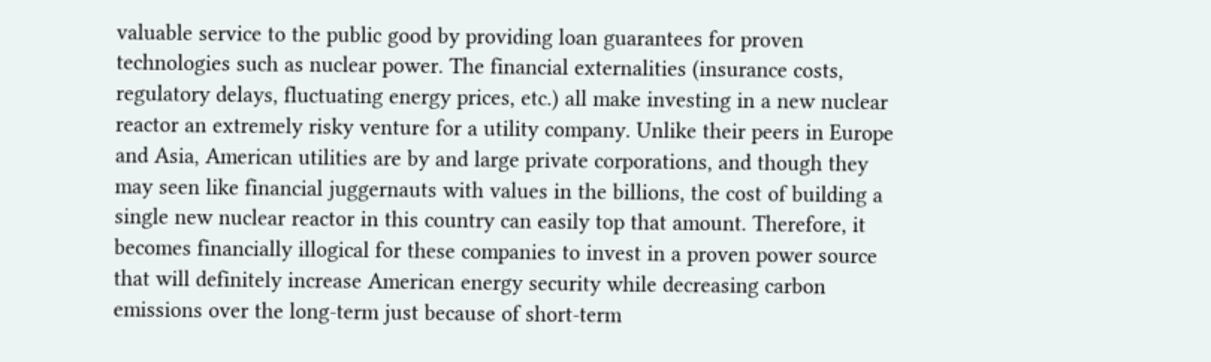valuable service to the public good by providing loan guarantees for proven technologies such as nuclear power. The financial externalities (insurance costs, regulatory delays, fluctuating energy prices, etc.) all make investing in a new nuclear reactor an extremely risky venture for a utility company. Unlike their peers in Europe and Asia, American utilities are by and large private corporations, and though they may seen like financial juggernauts with values in the billions, the cost of building a single new nuclear reactor in this country can easily top that amount. Therefore, it becomes financially illogical for these companies to invest in a proven power source that will definitely increase American energy security while decreasing carbon emissions over the long-term just because of short-term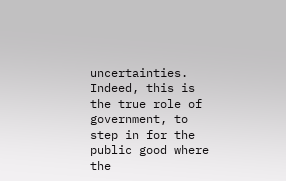uncertainties. Indeed, this is the true role of government, to step in for the public good where the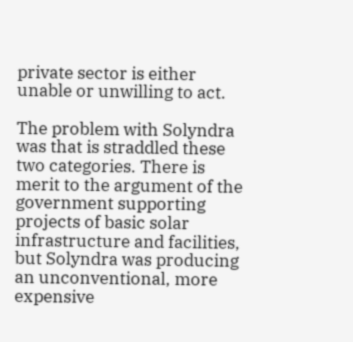private sector is either unable or unwilling to act.

The problem with Solyndra was that is straddled these two categories. There is merit to the argument of the government supporting projects of basic solar infrastructure and facilities, but Solyndra was producing an unconventional, more expensive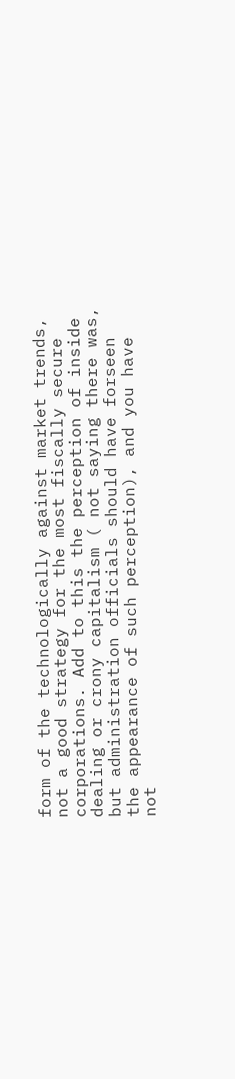form of the technologically against market trends, not a good strategy for the most fiscally secure corporations. Add to this the perception of inside dealing or crony capitalism ( not saying there was, but administration officials should have forseen the appearance of such perception), and you have not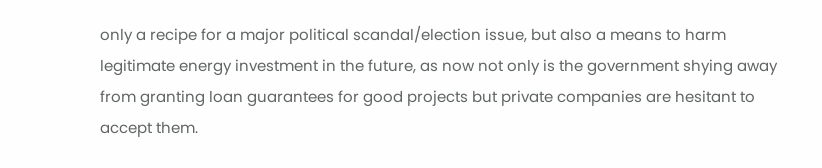only a recipe for a major political scandal/election issue, but also a means to harm legitimate energy investment in the future, as now not only is the government shying away from granting loan guarantees for good projects but private companies are hesitant to accept them.